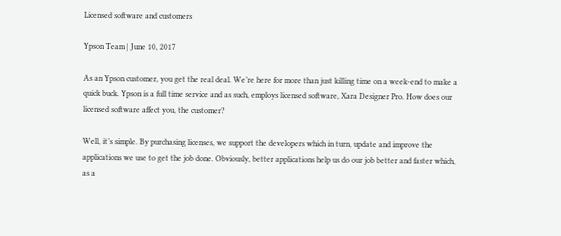Licensed software and customers

Ypson Team | June 10, 2017

As an Ypson customer, you get the real deal. We’re here for more than just killing time on a week-end to make a quick buck. Ypson is a full time service and as such, employs licensed software, Xara Designer Pro. How does our licensed software affect you, the customer?

Well, it’s simple. By purchasing licenses, we support the developers which in turn, update and improve the applications we use to get the job done. Obviously, better applications help us do our job better and faster which, as a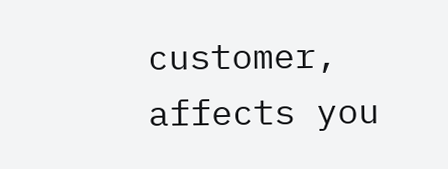customer, affects you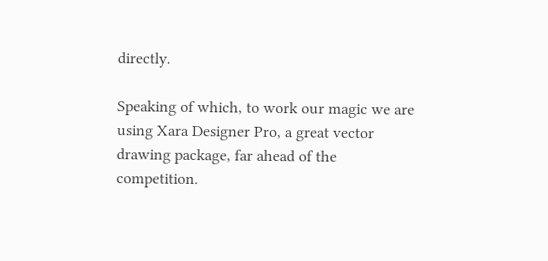directly.

Speaking of which, to work our magic we are using Xara Designer Pro, a great vector drawing package, far ahead of the competition.